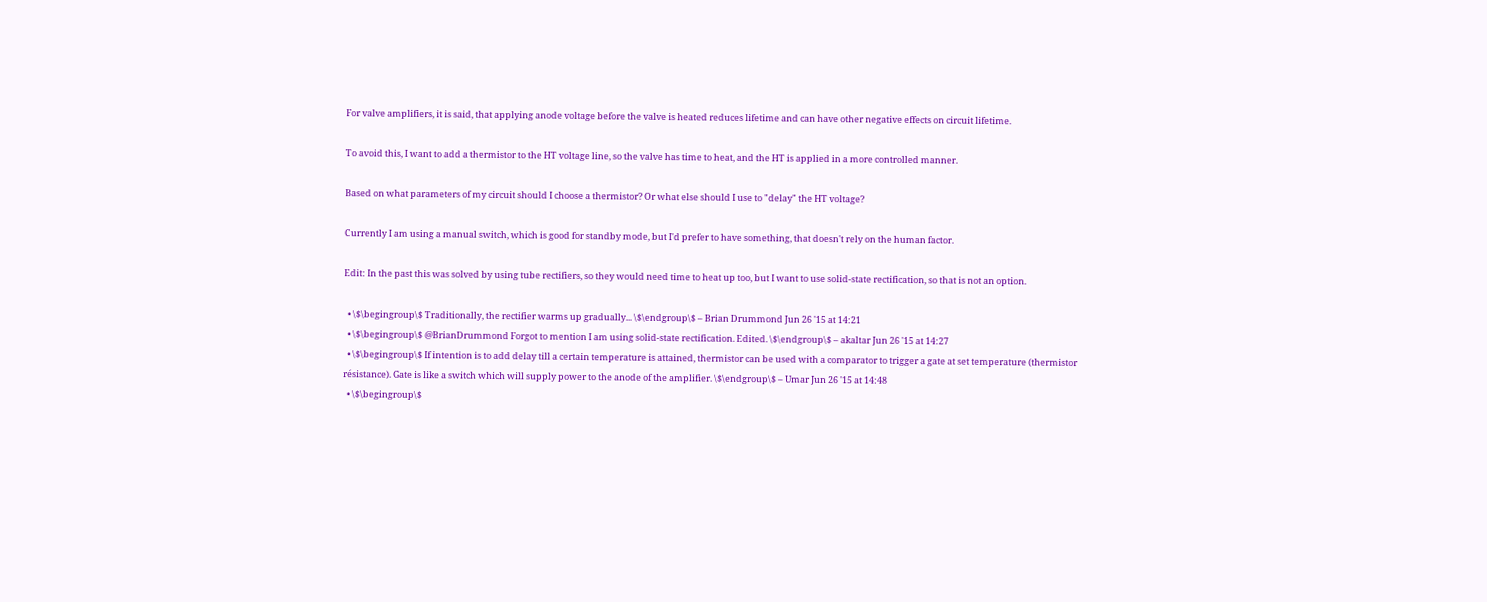For valve amplifiers, it is said, that applying anode voltage before the valve is heated reduces lifetime and can have other negative effects on circuit lifetime.

To avoid this, I want to add a thermistor to the HT voltage line, so the valve has time to heat, and the HT is applied in a more controlled manner.

Based on what parameters of my circuit should I choose a thermistor? Or what else should I use to "delay" the HT voltage?

Currently I am using a manual switch, which is good for standby mode, but I'd prefer to have something, that doesn't rely on the human factor.

Edit: In the past this was solved by using tube rectifiers, so they would need time to heat up too, but I want to use solid-state rectification, so that is not an option.

  • \$\begingroup\$ Traditionally, the rectifier warms up gradually... \$\endgroup\$ – Brian Drummond Jun 26 '15 at 14:21
  • \$\begingroup\$ @BrianDrummond Forgot to mention I am using solid-state rectification. Edited. \$\endgroup\$ – akaltar Jun 26 '15 at 14:27
  • \$\begingroup\$ If intention is to add delay till a certain temperature is attained, thermistor can be used with a comparator to trigger a gate at set temperature (thermistor résistance). Gate is like a switch which will supply power to the anode of the amplifier. \$\endgroup\$ – Umar Jun 26 '15 at 14:48
  • \$\begingroup\$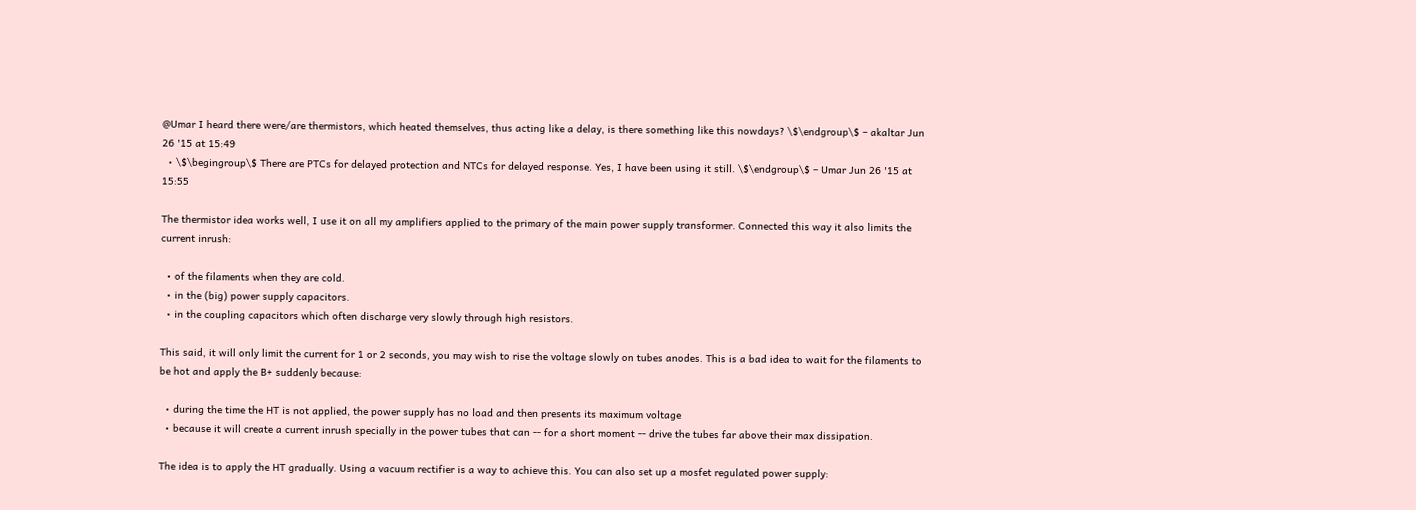@Umar I heard there were/are thermistors, which heated themselves, thus acting like a delay, is there something like this nowdays? \$\endgroup\$ – akaltar Jun 26 '15 at 15:49
  • \$\begingroup\$ There are PTCs for delayed protection and NTCs for delayed response. Yes, I have been using it still. \$\endgroup\$ – Umar Jun 26 '15 at 15:55

The thermistor idea works well, I use it on all my amplifiers applied to the primary of the main power supply transformer. Connected this way it also limits the current inrush:

  • of the filaments when they are cold.
  • in the (big) power supply capacitors.
  • in the coupling capacitors which often discharge very slowly through high resistors.

This said, it will only limit the current for 1 or 2 seconds, you may wish to rise the voltage slowly on tubes anodes. This is a bad idea to wait for the filaments to be hot and apply the B+ suddenly because:

  • during the time the HT is not applied, the power supply has no load and then presents its maximum voltage
  • because it will create a current inrush specially in the power tubes that can -- for a short moment -- drive the tubes far above their max dissipation.

The idea is to apply the HT gradually. Using a vacuum rectifier is a way to achieve this. You can also set up a mosfet regulated power supply: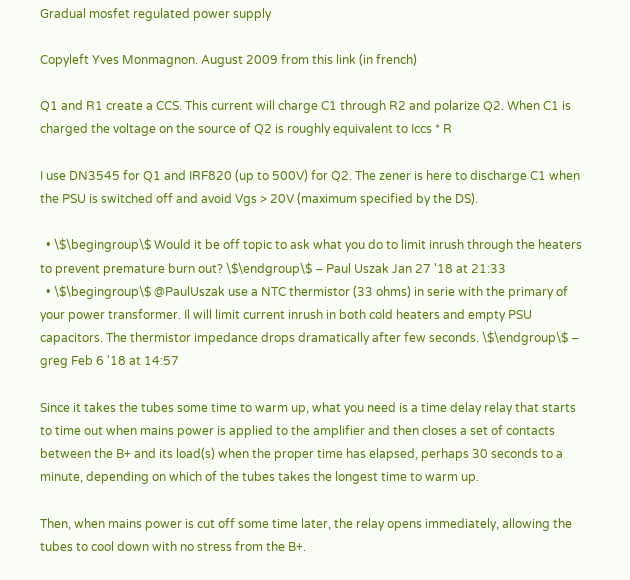Gradual mosfet regulated power supply

Copyleft Yves Monmagnon. August 2009 from this link (in french)

Q1 and R1 create a CCS. This current will charge C1 through R2 and polarize Q2. When C1 is charged the voltage on the source of Q2 is roughly equivalent to Iccs * R

I use DN3545 for Q1 and IRF820 (up to 500V) for Q2. The zener is here to discharge C1 when the PSU is switched off and avoid Vgs > 20V (maximum specified by the DS).

  • \$\begingroup\$ Would it be off topic to ask what you do to limit inrush through the heaters to prevent premature burn out? \$\endgroup\$ – Paul Uszak Jan 27 '18 at 21:33
  • \$\begingroup\$ @PaulUszak use a NTC thermistor (33 ohms) in serie with the primary of your power transformer. Il will limit current inrush in both cold heaters and empty PSU capacitors. The thermistor impedance drops dramatically after few seconds. \$\endgroup\$ – greg Feb 6 '18 at 14:57

Since it takes the tubes some time to warm up, what you need is a time delay relay that starts to time out when mains power is applied to the amplifier and then closes a set of contacts between the B+ and its load(s) when the proper time has elapsed, perhaps 30 seconds to a minute, depending on which of the tubes takes the longest time to warm up.

Then, when mains power is cut off some time later, the relay opens immediately, allowing the tubes to cool down with no stress from the B+.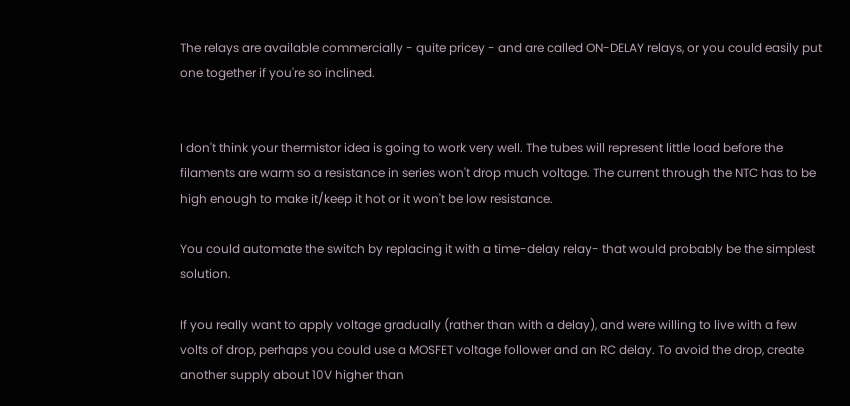The relays are available commercially - quite pricey - and are called ON-DELAY relays, or you could easily put one together if you're so inclined.


I don't think your thermistor idea is going to work very well. The tubes will represent little load before the filaments are warm so a resistance in series won't drop much voltage. The current through the NTC has to be high enough to make it/keep it hot or it won't be low resistance.

You could automate the switch by replacing it with a time-delay relay- that would probably be the simplest solution.

If you really want to apply voltage gradually (rather than with a delay), and were willing to live with a few volts of drop, perhaps you could use a MOSFET voltage follower and an RC delay. To avoid the drop, create another supply about 10V higher than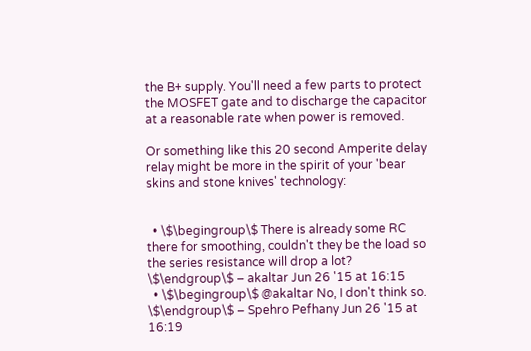the B+ supply. You'll need a few parts to protect the MOSFET gate and to discharge the capacitor at a reasonable rate when power is removed.

Or something like this 20 second Amperite delay relay might be more in the spirit of your 'bear skins and stone knives' technology:


  • \$\begingroup\$ There is already some RC there for smoothing, couldn't they be the load so the series resistance will drop a lot? \$\endgroup\$ – akaltar Jun 26 '15 at 16:15
  • \$\begingroup\$ @akaltar No, I don't think so. \$\endgroup\$ – Spehro Pefhany Jun 26 '15 at 16:19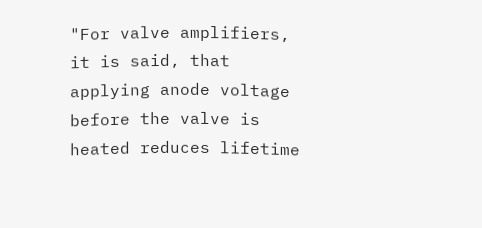"For valve amplifiers, it is said, that applying anode voltage before the valve is heated reduces lifetime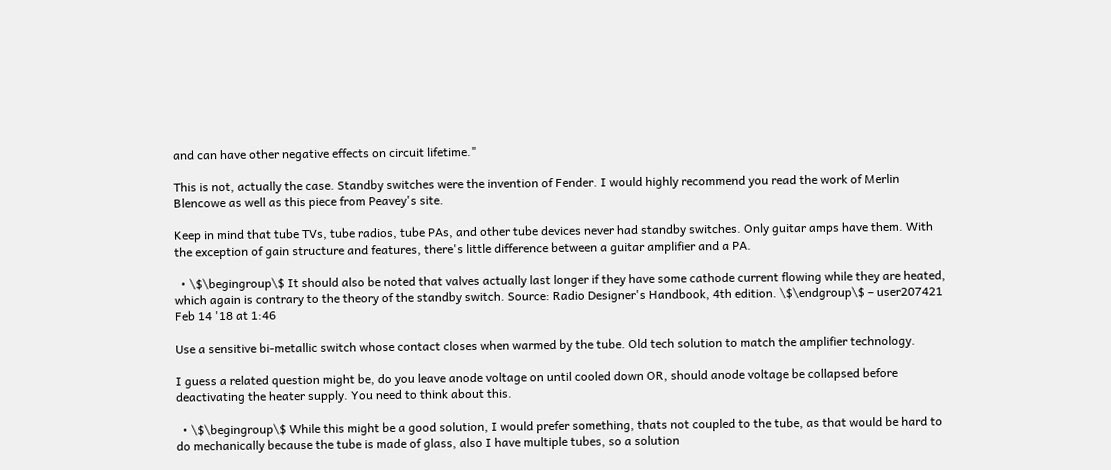and can have other negative effects on circuit lifetime."

This is not, actually the case. Standby switches were the invention of Fender. I would highly recommend you read the work of Merlin Blencowe as well as this piece from Peavey's site.

Keep in mind that tube TVs, tube radios, tube PAs, and other tube devices never had standby switches. Only guitar amps have them. With the exception of gain structure and features, there's little difference between a guitar amplifier and a PA.

  • \$\begingroup\$ It should also be noted that valves actually last longer if they have some cathode current flowing while they are heated, which again is contrary to the theory of the standby switch. Source: Radio Designer's Handbook, 4th edition. \$\endgroup\$ – user207421 Feb 14 '18 at 1:46

Use a sensitive bi-metallic switch whose contact closes when warmed by the tube. Old tech solution to match the amplifier technology.

I guess a related question might be, do you leave anode voltage on until cooled down OR, should anode voltage be collapsed before deactivating the heater supply. You need to think about this.

  • \$\begingroup\$ While this might be a good solution, I would prefer something, thats not coupled to the tube, as that would be hard to do mechanically because the tube is made of glass, also I have multiple tubes, so a solution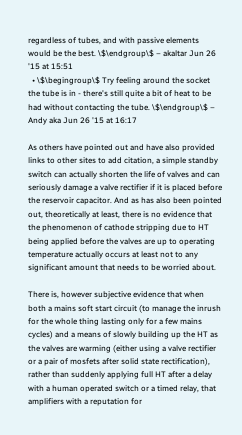regardless of tubes, and with passive elements would be the best. \$\endgroup\$ – akaltar Jun 26 '15 at 15:51
  • \$\begingroup\$ Try feeling around the socket the tube is in - there's still quite a bit of heat to be had without contacting the tube. \$\endgroup\$ – Andy aka Jun 26 '15 at 16:17

As others have pointed out and have also provided links to other sites to add citation, a simple standby switch can actually shorten the life of valves and can seriously damage a valve rectifier if it is placed before the reservoir capacitor. And as has also been pointed out, theoretically at least, there is no evidence that the phenomenon of cathode stripping due to HT being applied before the valves are up to operating temperature actually occurs at least not to any significant amount that needs to be worried about.

There is, however subjective evidence that when both a mains soft start circuit (to manage the inrush for the whole thing lasting only for a few mains cycles) and a means of slowly building up the HT as the valves are warming (either using a valve rectifier or a pair of mosfets after solid state rectification), rather than suddenly applying full HT after a delay with a human operated switch or a timed relay, that amplifiers with a reputation for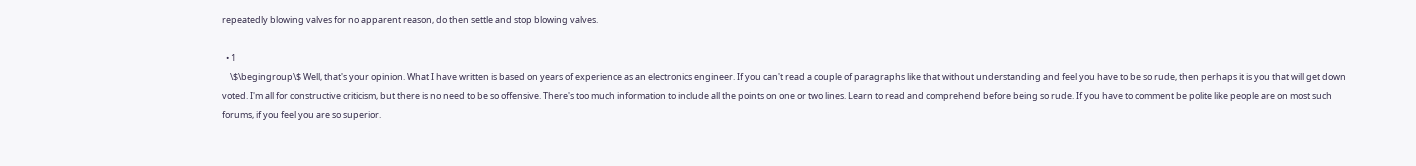repeatedly blowing valves for no apparent reason, do then settle and stop blowing valves.

  • 1
    \$\begingroup\$ Well, that's your opinion. What I have written is based on years of experience as an electronics engineer. If you can't read a couple of paragraphs like that without understanding and feel you have to be so rude, then perhaps it is you that will get down voted. I'm all for constructive criticism, but there is no need to be so offensive. There's too much information to include all the points on one or two lines. Learn to read and comprehend before being so rude. If you have to comment be polite like people are on most such forums, if you feel you are so superior.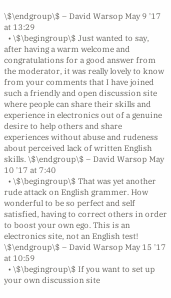\$\endgroup\$ – David Warsop May 9 '17 at 13:29
  • \$\begingroup\$ Just wanted to say, after having a warm welcome and congratulations for a good answer from the moderator, it was really lovely to know from your comments that I have joined such a friendly and open discussion site where people can share their skills and experience in electronics out of a genuine desire to help others and share experiences without abuse and rudeness about perceived lack of written English skills. \$\endgroup\$ – David Warsop May 10 '17 at 7:40
  • \$\begingroup\$ That was yet another rude attack on English grammer. How wonderful to be so perfect and self satisfied, having to correct others in order to boost your own ego. This is an electronics site, not an English test! \$\endgroup\$ – David Warsop May 15 '17 at 10:59
  • \$\begingroup\$ If you want to set up your own discussion site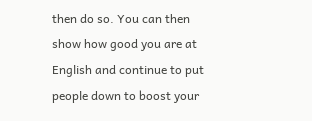then do so. You can then show how good you are at English and continue to put people down to boost your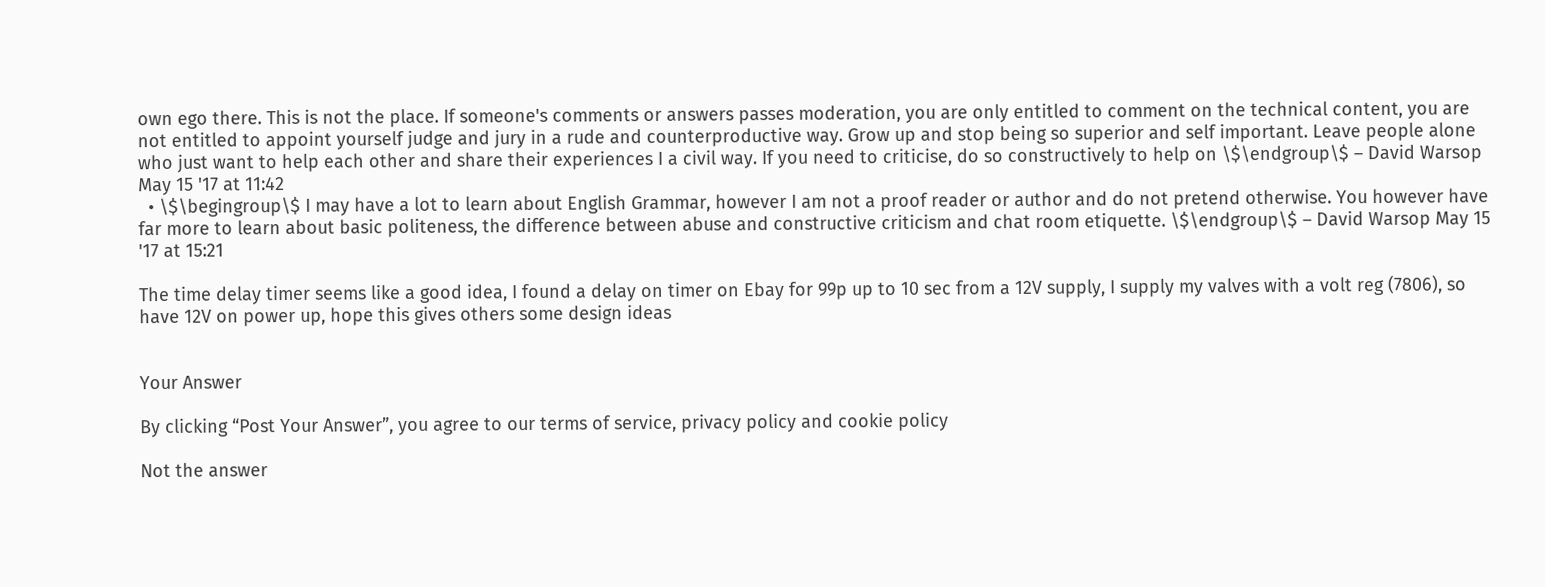own ego there. This is not the place. If someone's comments or answers passes moderation, you are only entitled to comment on the technical content, you are not entitled to appoint yourself judge and jury in a rude and counterproductive way. Grow up and stop being so superior and self important. Leave people alone who just want to help each other and share their experiences I a civil way. If you need to criticise, do so constructively to help on \$\endgroup\$ – David Warsop May 15 '17 at 11:42
  • \$\begingroup\$ I may have a lot to learn about English Grammar, however I am not a proof reader or author and do not pretend otherwise. You however have far more to learn about basic politeness, the difference between abuse and constructive criticism and chat room etiquette. \$\endgroup\$ – David Warsop May 15 '17 at 15:21

The time delay timer seems like a good idea, I found a delay on timer on Ebay for 99p up to 10 sec from a 12V supply, I supply my valves with a volt reg (7806), so have 12V on power up, hope this gives others some design ideas


Your Answer

By clicking “Post Your Answer”, you agree to our terms of service, privacy policy and cookie policy

Not the answer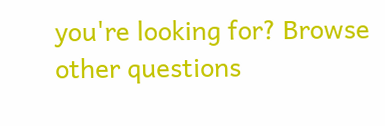you're looking for? Browse other questions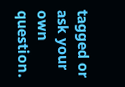tagged or ask your own question.